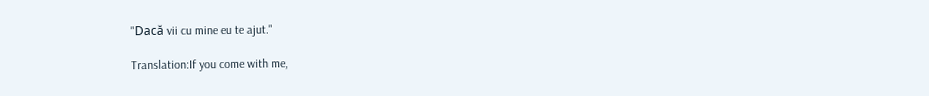"Dacă vii cu mine eu te ajut."

Translation:If you come with me,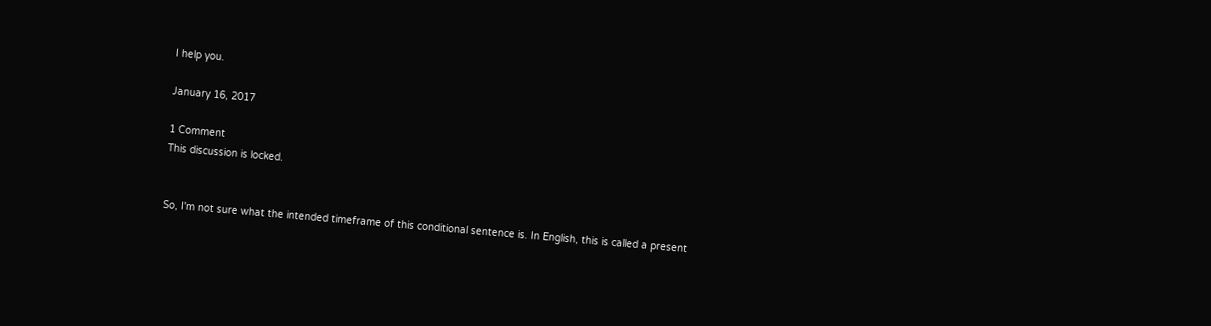I help you.

January 16, 2017

1 Comment
This discussion is locked.


So, I'm not sure what the intended timeframe of this conditional sentence is. In English, this is called a present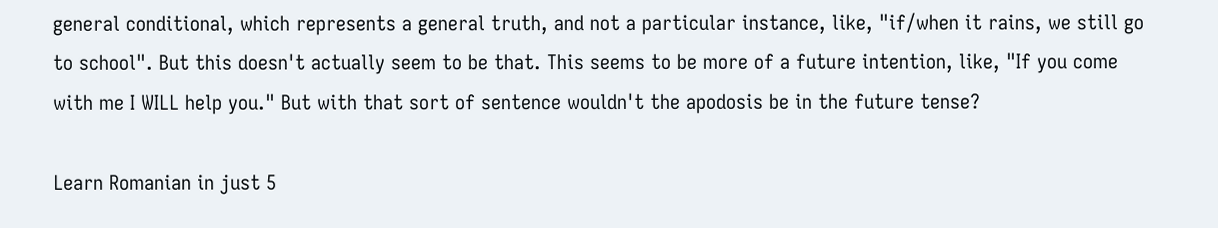general conditional, which represents a general truth, and not a particular instance, like, "if/when it rains, we still go to school". But this doesn't actually seem to be that. This seems to be more of a future intention, like, "If you come with me I WILL help you." But with that sort of sentence wouldn't the apodosis be in the future tense?

Learn Romanian in just 5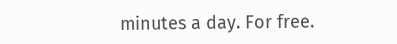minutes a day. For free.